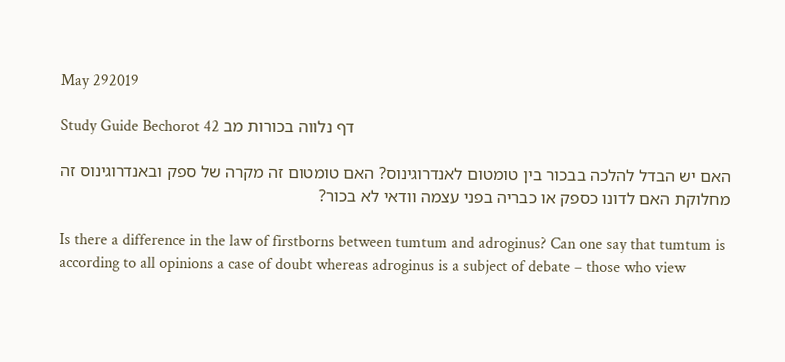May 292019

Study Guide Bechorot 42 דף נלווה בכורות מב

האם יש הבדל להלכה בבכור בין טומטום לאנדרוגינוס? האם טומטום זה מקרה של ספק ובאנדרוגינוס זה מחלוקת האם לדונו כספק או כבריה בפני עצמה וודאי לא בכור?

Is there a difference in the law of firstborns between tumtum and adroginus? Can one say that tumtum is according to all opinions a case of doubt whereas adroginus is a subject of debate – those who view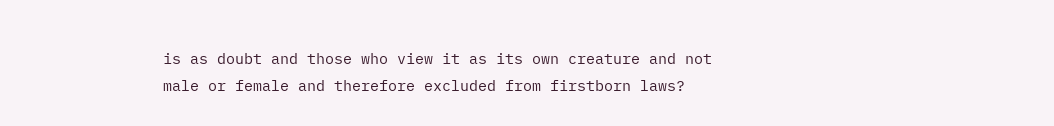is as doubt and those who view it as its own creature and not male or female and therefore excluded from firstborn laws?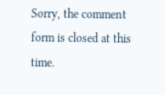Sorry, the comment form is closed at this time.